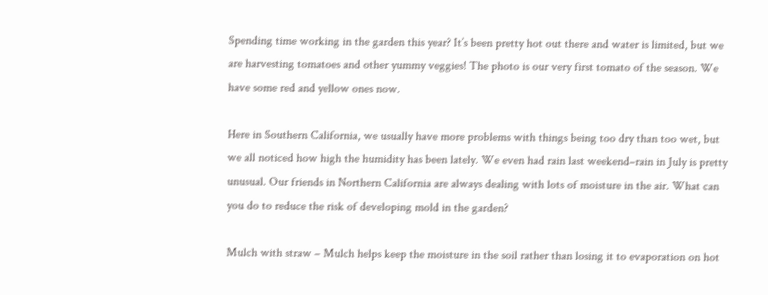Spending time working in the garden this year? It’s been pretty hot out there and water is limited, but we are harvesting tomatoes and other yummy veggies! The photo is our very first tomato of the season. We have some red and yellow ones now.

Here in Southern California, we usually have more problems with things being too dry than too wet, but we all noticed how high the humidity has been lately. We even had rain last weekend–rain in July is pretty unusual. Our friends in Northern California are always dealing with lots of moisture in the air. What can you do to reduce the risk of developing mold in the garden?

Mulch with straw – Mulch helps keep the moisture in the soil rather than losing it to evaporation on hot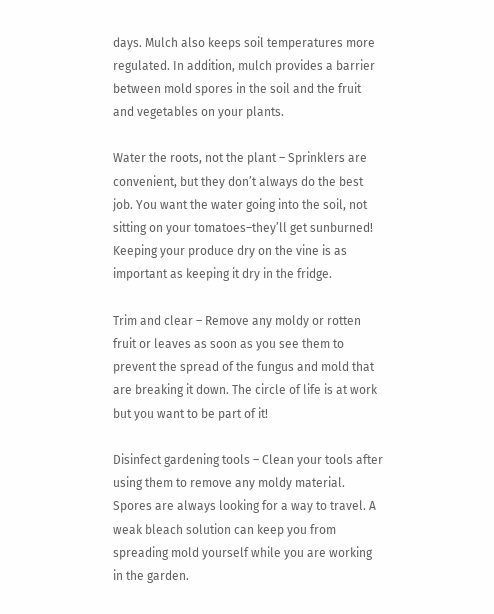days. Mulch also keeps soil temperatures more regulated. In addition, mulch provides a barrier between mold spores in the soil and the fruit and vegetables on your plants.

Water the roots, not the plant – Sprinklers are convenient, but they don’t always do the best job. You want the water going into the soil, not sitting on your tomatoes–they’ll get sunburned! Keeping your produce dry on the vine is as important as keeping it dry in the fridge.

Trim and clear – Remove any moldy or rotten fruit or leaves as soon as you see them to prevent the spread of the fungus and mold that are breaking it down. The circle of life is at work but you want to be part of it!

Disinfect gardening tools – Clean your tools after using them to remove any moldy material. Spores are always looking for a way to travel. A weak bleach solution can keep you from spreading mold yourself while you are working in the garden.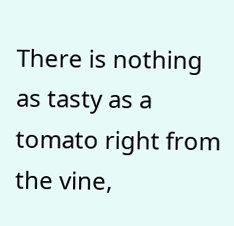There is nothing as tasty as a tomato right from the vine,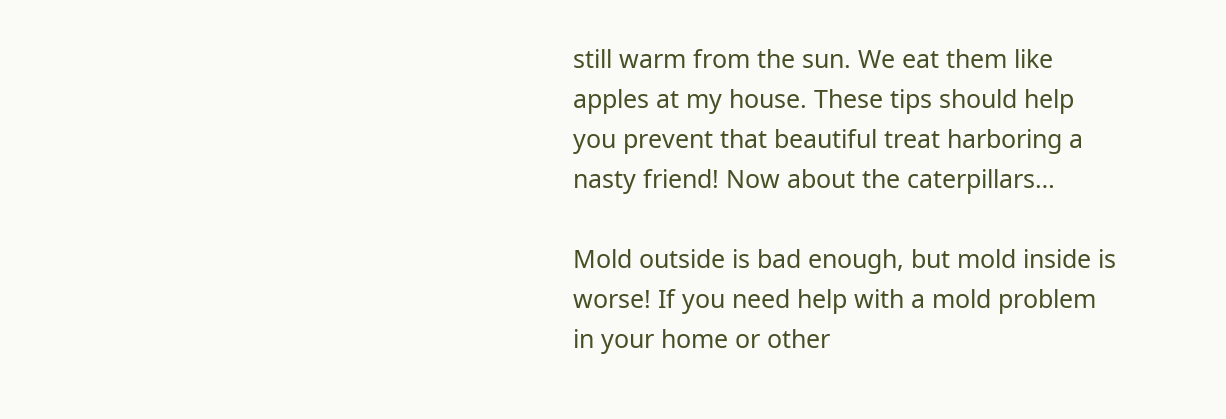still warm from the sun. We eat them like apples at my house. These tips should help you prevent that beautiful treat harboring a nasty friend! Now about the caterpillars…

Mold outside is bad enough, but mold inside is worse! If you need help with a mold problem in your home or other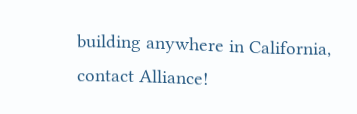building anywhere in California, contact Alliance!